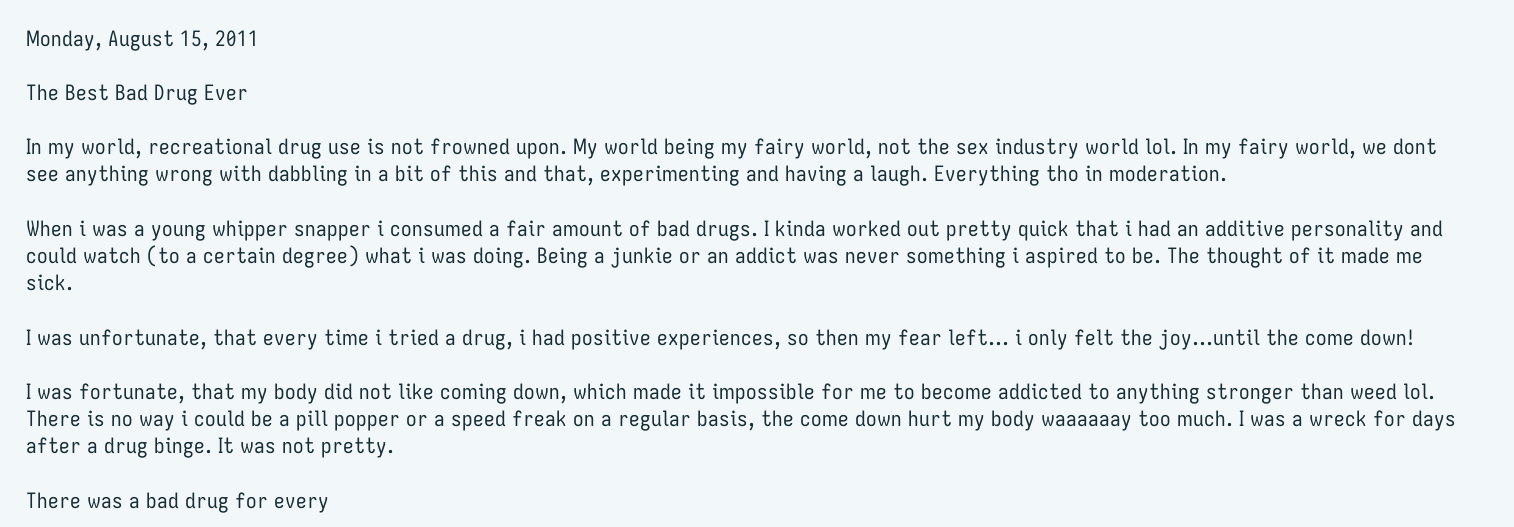Monday, August 15, 2011

The Best Bad Drug Ever

In my world, recreational drug use is not frowned upon. My world being my fairy world, not the sex industry world lol. In my fairy world, we dont see anything wrong with dabbling in a bit of this and that, experimenting and having a laugh. Everything tho in moderation.

When i was a young whipper snapper i consumed a fair amount of bad drugs. I kinda worked out pretty quick that i had an additive personality and could watch (to a certain degree) what i was doing. Being a junkie or an addict was never something i aspired to be. The thought of it made me sick.

I was unfortunate, that every time i tried a drug, i had positive experiences, so then my fear left... i only felt the joy...until the come down!

I was fortunate, that my body did not like coming down, which made it impossible for me to become addicted to anything stronger than weed lol. There is no way i could be a pill popper or a speed freak on a regular basis, the come down hurt my body waaaaaay too much. I was a wreck for days after a drug binge. It was not pretty.

There was a bad drug for every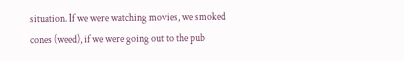situation. If we were watching movies, we smoked cones (weed), if we were going out to the pub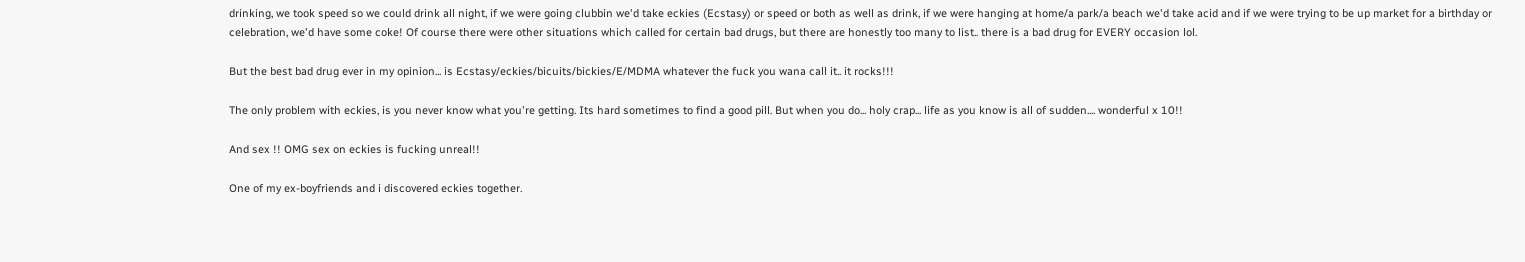drinking, we took speed so we could drink all night, if we were going clubbin we'd take eckies (Ecstasy) or speed or both as well as drink, if we were hanging at home/a park/a beach we'd take acid and if we were trying to be up market for a birthday or celebration, we'd have some coke! Of course there were other situations which called for certain bad drugs, but there are honestly too many to list.. there is a bad drug for EVERY occasion lol.

But the best bad drug ever in my opinion... is Ecstasy/eckies/bicuits/bickies/E/MDMA whatever the fuck you wana call it.. it rocks!!!

The only problem with eckies, is you never know what you're getting. Its hard sometimes to find a good pill. But when you do... holy crap... life as you know is all of sudden.... wonderful x 10!!

And sex !! OMG sex on eckies is fucking unreal!!

One of my ex-boyfriends and i discovered eckies together.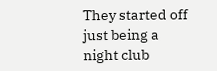They started off just being a night club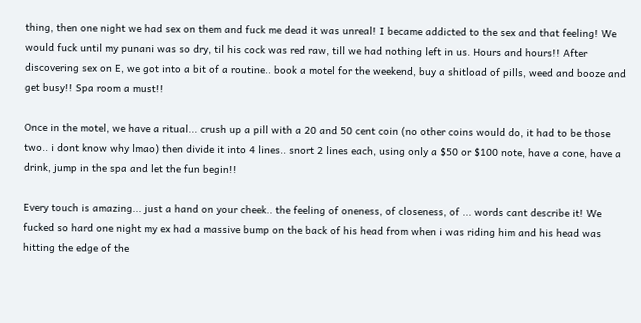thing, then one night we had sex on them and fuck me dead it was unreal! I became addicted to the sex and that feeling! We would fuck until my punani was so dry, til his cock was red raw, till we had nothing left in us. Hours and hours!! After discovering sex on E, we got into a bit of a routine.. book a motel for the weekend, buy a shitload of pills, weed and booze and get busy!! Spa room a must!!

Once in the motel, we have a ritual... crush up a pill with a 20 and 50 cent coin (no other coins would do, it had to be those two.. i dont know why lmao) then divide it into 4 lines.. snort 2 lines each, using only a $50 or $100 note, have a cone, have a drink, jump in the spa and let the fun begin!!

Every touch is amazing... just a hand on your cheek.. the feeling of oneness, of closeness, of ... words cant describe it! We fucked so hard one night my ex had a massive bump on the back of his head from when i was riding him and his head was hitting the edge of the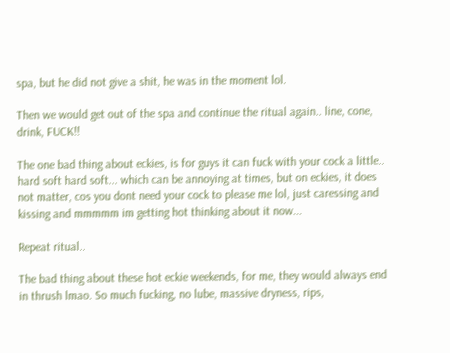spa, but he did not give a shit, he was in the moment lol.

Then we would get out of the spa and continue the ritual again.. line, cone, drink, FUCK!!

The one bad thing about eckies, is for guys it can fuck with your cock a little.. hard soft hard soft... which can be annoying at times, but on eckies, it does not matter, cos you dont need your cock to please me lol, just caressing and kissing and mmmmm im getting hot thinking about it now...

Repeat ritual..

The bad thing about these hot eckie weekends, for me, they would always end in thrush lmao. So much fucking, no lube, massive dryness, rips,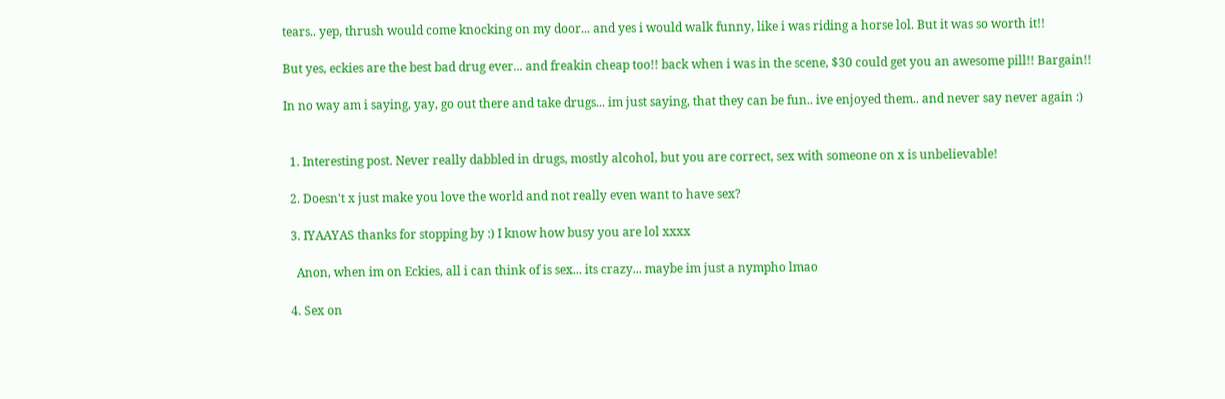tears.. yep, thrush would come knocking on my door... and yes i would walk funny, like i was riding a horse lol. But it was so worth it!!

But yes, eckies are the best bad drug ever... and freakin cheap too!! back when i was in the scene, $30 could get you an awesome pill!! Bargain!!

In no way am i saying, yay, go out there and take drugs... im just saying, that they can be fun.. ive enjoyed them.. and never say never again :)


  1. Interesting post. Never really dabbled in drugs, mostly alcohol, but you are correct, sex with someone on x is unbelievable!

  2. Doesn't x just make you love the world and not really even want to have sex?

  3. IYAAYAS thanks for stopping by :) I know how busy you are lol xxxx

    Anon, when im on Eckies, all i can think of is sex... its crazy... maybe im just a nympho lmao

  4. Sex on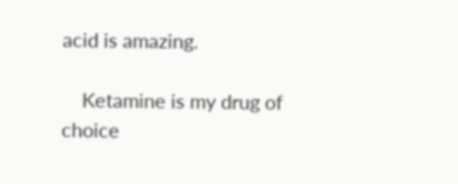acid is amazing.

    Ketamine is my drug of choice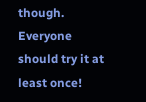though. Everyone should try it at least once!